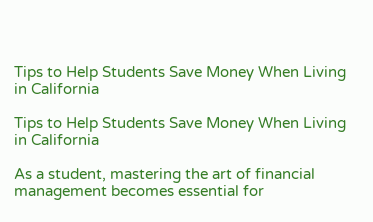Tips to Help Students Save Money When Living in California

Tips to Help Students Save Money When Living in California

As a student, mastering the art of financial management becomes essential for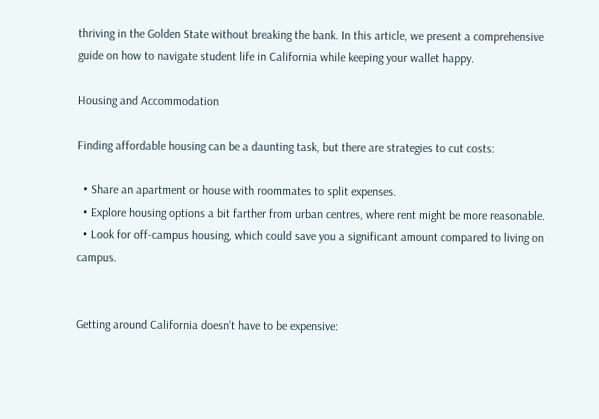thriving in the Golden State without breaking the bank. In this article, we present a comprehensive guide on how to navigate student life in California while keeping your wallet happy.

Housing and Accommodation

Finding affordable housing can be a daunting task, but there are strategies to cut costs:

  • Share an apartment or house with roommates to split expenses.
  • Explore housing options a bit farther from urban centres, where rent might be more reasonable.
  • Look for off-campus housing, which could save you a significant amount compared to living on campus.


Getting around California doesn’t have to be expensive: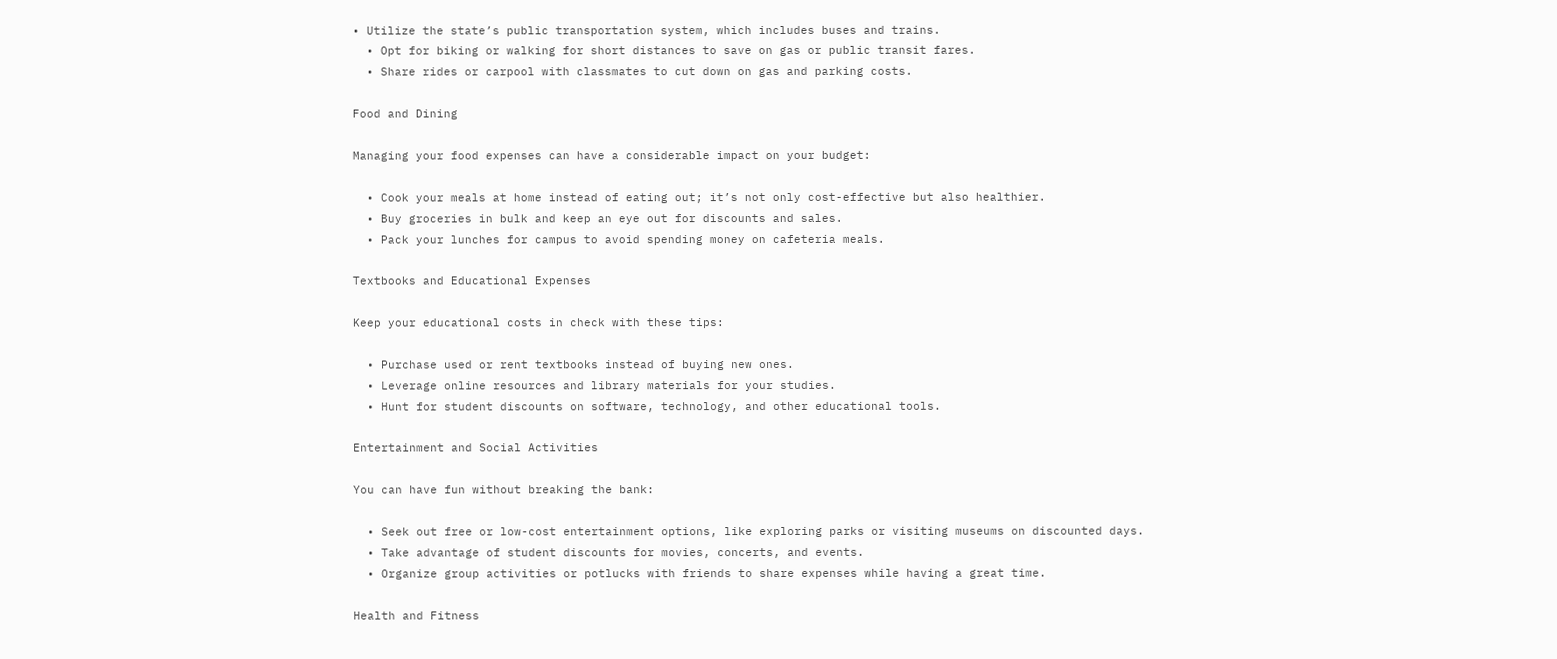• Utilize the state’s public transportation system, which includes buses and trains.
  • Opt for biking or walking for short distances to save on gas or public transit fares.
  • Share rides or carpool with classmates to cut down on gas and parking costs.

Food and Dining

Managing your food expenses can have a considerable impact on your budget:

  • Cook your meals at home instead of eating out; it’s not only cost-effective but also healthier.
  • Buy groceries in bulk and keep an eye out for discounts and sales.
  • Pack your lunches for campus to avoid spending money on cafeteria meals.

Textbooks and Educational Expenses

Keep your educational costs in check with these tips:

  • Purchase used or rent textbooks instead of buying new ones.
  • Leverage online resources and library materials for your studies.
  • Hunt for student discounts on software, technology, and other educational tools.

Entertainment and Social Activities

You can have fun without breaking the bank:

  • Seek out free or low-cost entertainment options, like exploring parks or visiting museums on discounted days.
  • Take advantage of student discounts for movies, concerts, and events.
  • Organize group activities or potlucks with friends to share expenses while having a great time.

Health and Fitness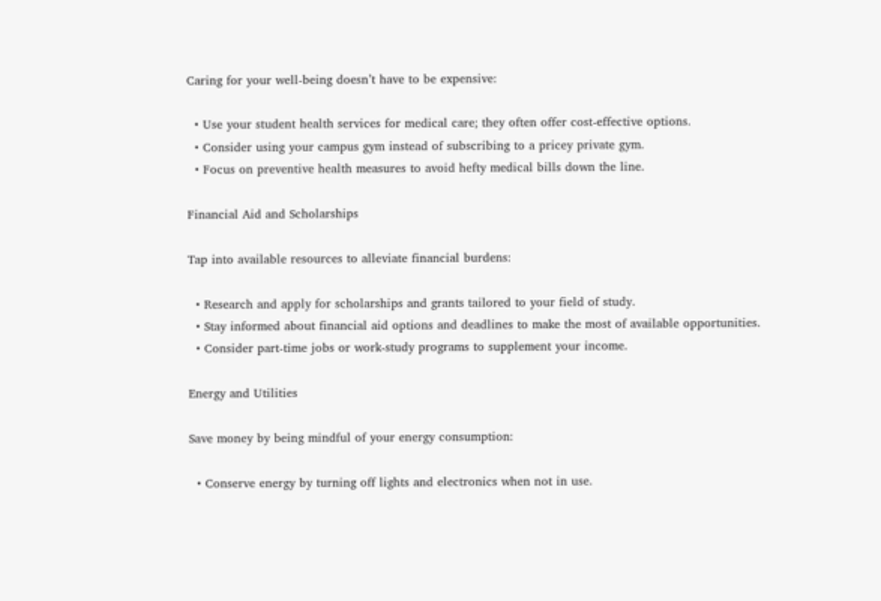Caring for your well-being doesn’t have to be expensive:

  • Use your student health services for medical care; they often offer cost-effective options.
  • Consider using your campus gym instead of subscribing to a pricey private gym.
  • Focus on preventive health measures to avoid hefty medical bills down the line.

Financial Aid and Scholarships

Tap into available resources to alleviate financial burdens:

  • Research and apply for scholarships and grants tailored to your field of study.
  • Stay informed about financial aid options and deadlines to make the most of available opportunities.
  • Consider part-time jobs or work-study programs to supplement your income.

Energy and Utilities

Save money by being mindful of your energy consumption:

  • Conserve energy by turning off lights and electronics when not in use.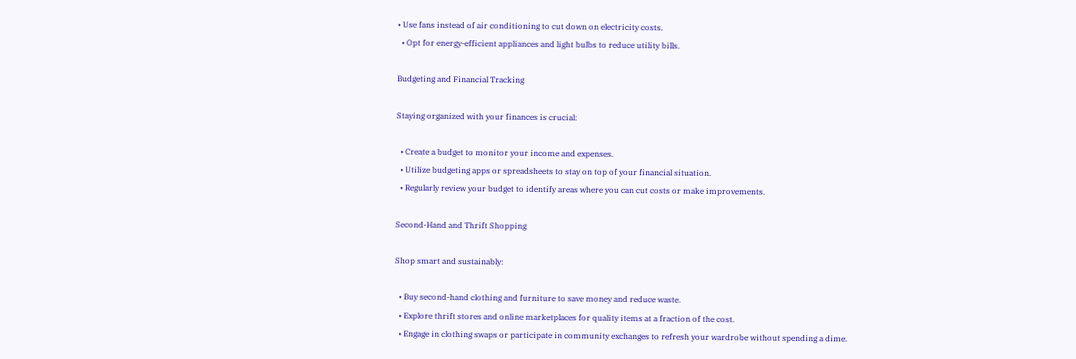• Use fans instead of air conditioning to cut down on electricity costs.
  • Opt for energy-efficient appliances and light bulbs to reduce utility bills.

Budgeting and Financial Tracking

Staying organized with your finances is crucial:

  • Create a budget to monitor your income and expenses.
  • Utilize budgeting apps or spreadsheets to stay on top of your financial situation.
  • Regularly review your budget to identify areas where you can cut costs or make improvements.

Second-Hand and Thrift Shopping

Shop smart and sustainably:

  • Buy second-hand clothing and furniture to save money and reduce waste.
  • Explore thrift stores and online marketplaces for quality items at a fraction of the cost.
  • Engage in clothing swaps or participate in community exchanges to refresh your wardrobe without spending a dime.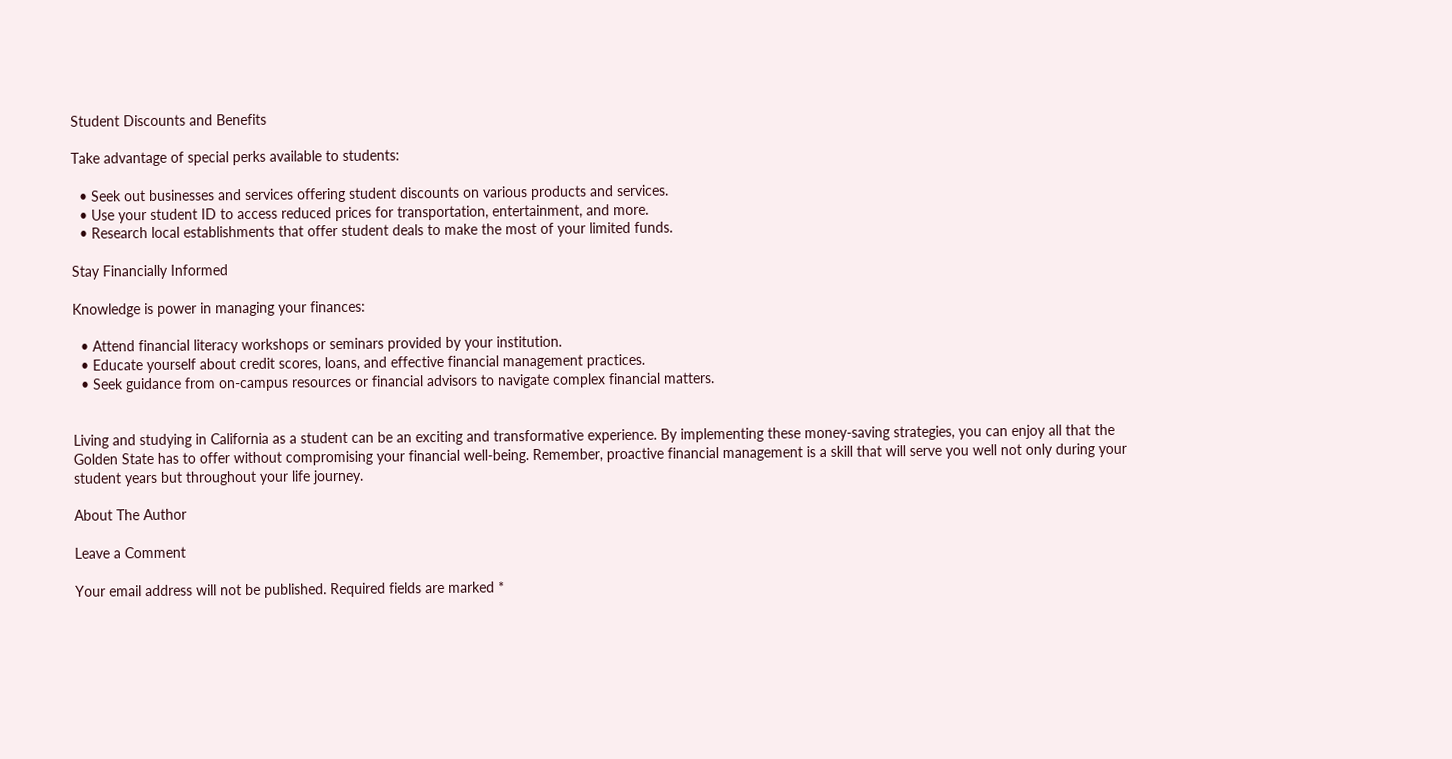Student Discounts and Benefits

Take advantage of special perks available to students:

  • Seek out businesses and services offering student discounts on various products and services.
  • Use your student ID to access reduced prices for transportation, entertainment, and more.
  • Research local establishments that offer student deals to make the most of your limited funds.

Stay Financially Informed

Knowledge is power in managing your finances:

  • Attend financial literacy workshops or seminars provided by your institution.
  • Educate yourself about credit scores, loans, and effective financial management practices.
  • Seek guidance from on-campus resources or financial advisors to navigate complex financial matters.


Living and studying in California as a student can be an exciting and transformative experience. By implementing these money-saving strategies, you can enjoy all that the Golden State has to offer without compromising your financial well-being. Remember, proactive financial management is a skill that will serve you well not only during your student years but throughout your life journey.

About The Author

Leave a Comment

Your email address will not be published. Required fields are marked *